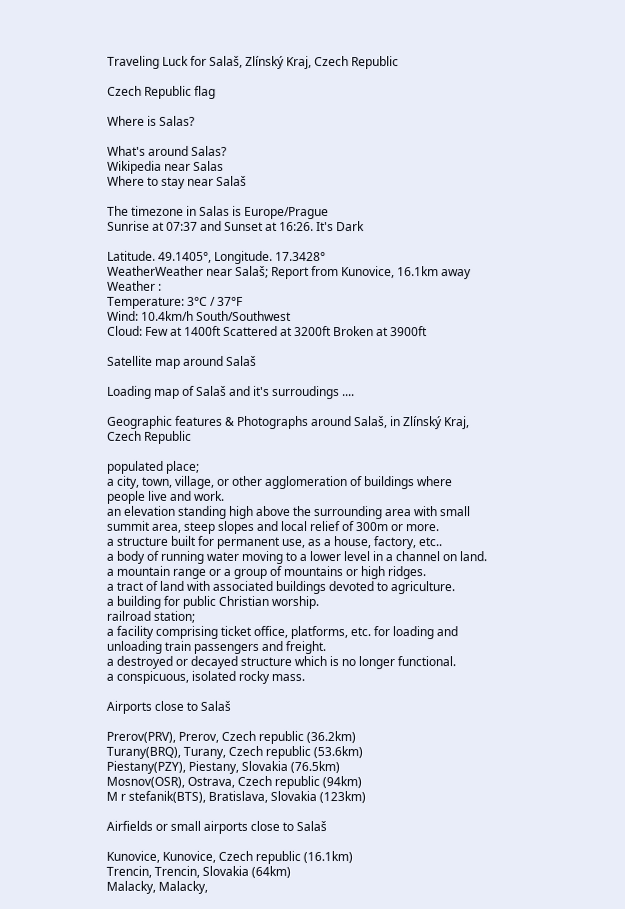Traveling Luck for Salaš, Zlínský Kraj, Czech Republic

Czech Republic flag

Where is Salas?

What's around Salas?
Wikipedia near Salas
Where to stay near Salaš

The timezone in Salas is Europe/Prague
Sunrise at 07:37 and Sunset at 16:26. It's Dark

Latitude. 49.1405°, Longitude. 17.3428°
WeatherWeather near Salaš; Report from Kunovice, 16.1km away
Weather :
Temperature: 3°C / 37°F
Wind: 10.4km/h South/Southwest
Cloud: Few at 1400ft Scattered at 3200ft Broken at 3900ft

Satellite map around Salaš

Loading map of Salaš and it's surroudings ....

Geographic features & Photographs around Salaš, in Zlínský Kraj, Czech Republic

populated place;
a city, town, village, or other agglomeration of buildings where people live and work.
an elevation standing high above the surrounding area with small summit area, steep slopes and local relief of 300m or more.
a structure built for permanent use, as a house, factory, etc..
a body of running water moving to a lower level in a channel on land.
a mountain range or a group of mountains or high ridges.
a tract of land with associated buildings devoted to agriculture.
a building for public Christian worship.
railroad station;
a facility comprising ticket office, platforms, etc. for loading and unloading train passengers and freight.
a destroyed or decayed structure which is no longer functional.
a conspicuous, isolated rocky mass.

Airports close to Salaš

Prerov(PRV), Prerov, Czech republic (36.2km)
Turany(BRQ), Turany, Czech republic (53.6km)
Piestany(PZY), Piestany, Slovakia (76.5km)
Mosnov(OSR), Ostrava, Czech republic (94km)
M r stefanik(BTS), Bratislava, Slovakia (123km)

Airfields or small airports close to Salaš

Kunovice, Kunovice, Czech republic (16.1km)
Trencin, Trencin, Slovakia (64km)
Malacky, Malacky,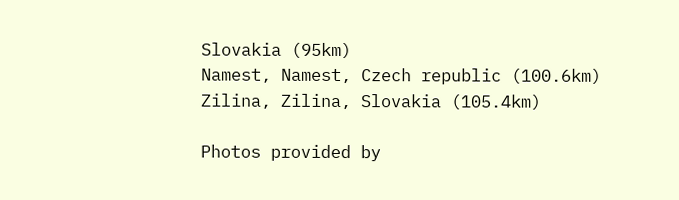Slovakia (95km)
Namest, Namest, Czech republic (100.6km)
Zilina, Zilina, Slovakia (105.4km)

Photos provided by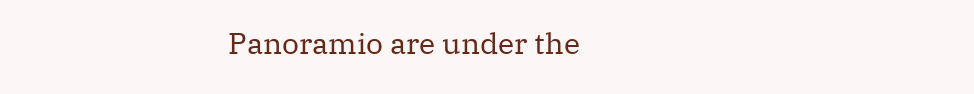Panoramio are under the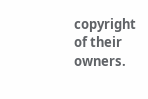copyright of their owners.